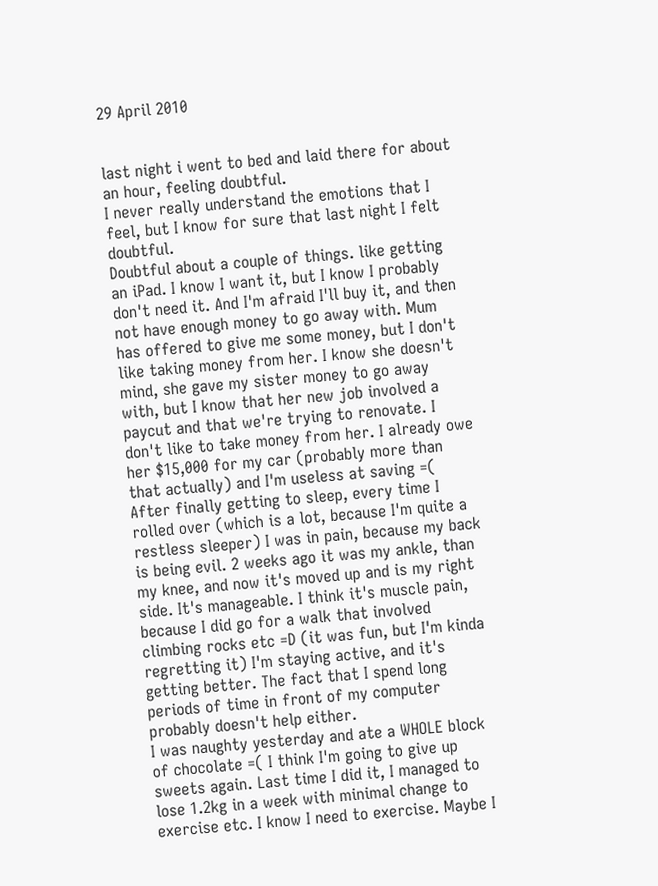29 April 2010


last night i went to bed and laid there for about an hour, feeling doubtful.
I never really understand the emotions that I feel, but I know for sure that last night I felt doubtful.
Doubtful about a couple of things. like getting an iPad. I know I want it, but I know I probably don't need it. And I'm afraid I'll buy it, and then not have enough money to go away with. Mum has offered to give me some money, but I don't like taking money from her. I know she doesn't mind, she gave my sister money to go away with, but I know that her new job involved a paycut and that we're trying to renovate. I don't like to take money from her. I already owe her $15,000 for my car (probably more than that actually) and I'm useless at saving =(
After finally getting to sleep, every time I rolled over (which is a lot, because I'm quite a restless sleeper) I was in pain, because my back is being evil. 2 weeks ago it was my ankle, than my knee, and now it's moved up and is my right side. It's manageable. I think it's muscle pain, because I did go for a walk that involved climbing rocks etc =D (it was fun, but I'm kinda regretting it) I'm staying active, and it's getting better. The fact that I spend long periods of time in front of my computer probably doesn't help either.
I was naughty yesterday and ate a WHOLE block of chocolate =( I think I'm going to give up sweets again. Last time I did it, I managed to lose 1.2kg in a week with minimal change to exercise etc. I know I need to exercise. Maybe I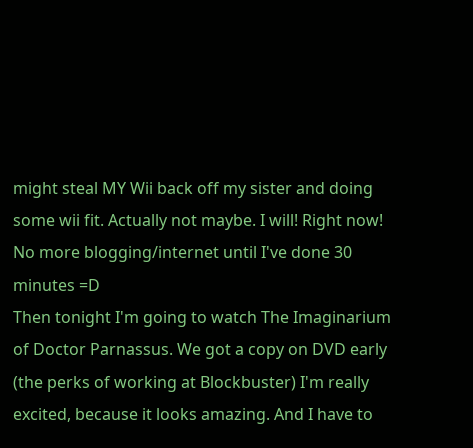might steal MY Wii back off my sister and doing some wii fit. Actually not maybe. I will! Right now!
No more blogging/internet until I've done 30 minutes =D
Then tonight I'm going to watch The Imaginarium of Doctor Parnassus. We got a copy on DVD early (the perks of working at Blockbuster) I'm really excited, because it looks amazing. And I have to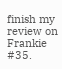finish my review on Frankie #35.